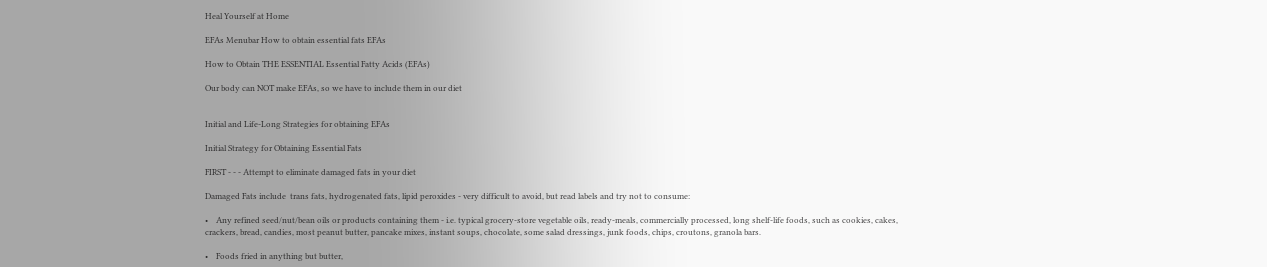Heal Yourself at Home

EFAs Menubar How to obtain essential fats EFAs

How to Obtain THE ESSENTIAL Essential Fatty Acids (EFAs)

Our body can NOT make EFAs, so we have to include them in our diet


Initial and Life-Long Strategies for obtaining EFAs

Initial Strategy for Obtaining Essential Fats

FIRST - - - Attempt to eliminate damaged fats in your diet

Damaged Fats include  trans fats, hydrogenated fats, lipid peroxides - very difficult to avoid, but read labels and try not to consume:

•    Any refined seed/nut/bean oils or products containing them - i.e. typical grocery-store vegetable oils, ready-meals, commercially processed, long shelf-life foods, such as cookies, cakes, crackers, bread, candies, most peanut butter, pancake mixes, instant soups, chocolate, some salad dressings, junk foods, chips, croutons, granola bars.

•    Foods fried in anything but butter,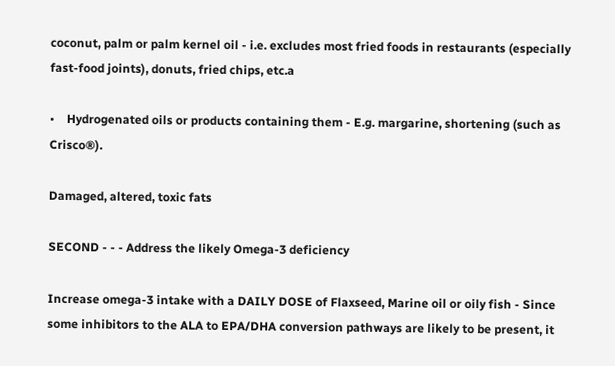coconut, palm or palm kernel oil - i.e. excludes most fried foods in restaurants (especially fast-food joints), donuts, fried chips, etc.a

•    Hydrogenated oils or products containing them - E.g. margarine, shortening (such as Crisco®).

Damaged, altered, toxic fats

SECOND - - - Address the likely Omega-3 deficiency

Increase omega-3 intake with a DAILY DOSE of Flaxseed, Marine oil or oily fish - Since some inhibitors to the ALA to EPA/DHA conversion pathways are likely to be present, it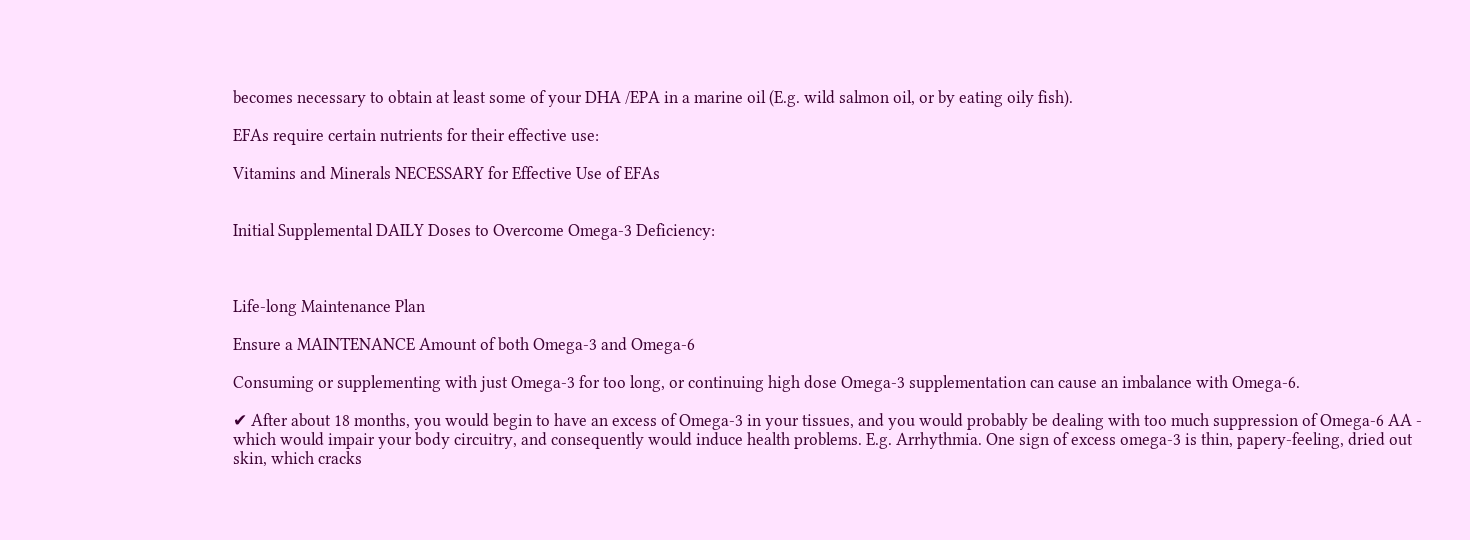becomes necessary to obtain at least some of your DHA /EPA in a marine oil (E.g. wild salmon oil, or by eating oily fish).

EFAs require certain nutrients for their effective use:

Vitamins and Minerals NECESSARY for Effective Use of EFAs


Initial Supplemental DAILY Doses to Overcome Omega-3 Deficiency:



Life-long Maintenance Plan

Ensure a MAINTENANCE Amount of both Omega-3 and Omega-6

Consuming or supplementing with just Omega-3 for too long, or continuing high dose Omega-3 supplementation can cause an imbalance with Omega-6.

✔ After about 18 months, you would begin to have an excess of Omega-3 in your tissues, and you would probably be dealing with too much suppression of Omega-6 AA - which would impair your body circuitry, and consequently would induce health problems. E.g. Arrhythmia. One sign of excess omega-3 is thin, papery-feeling, dried out skin, which cracks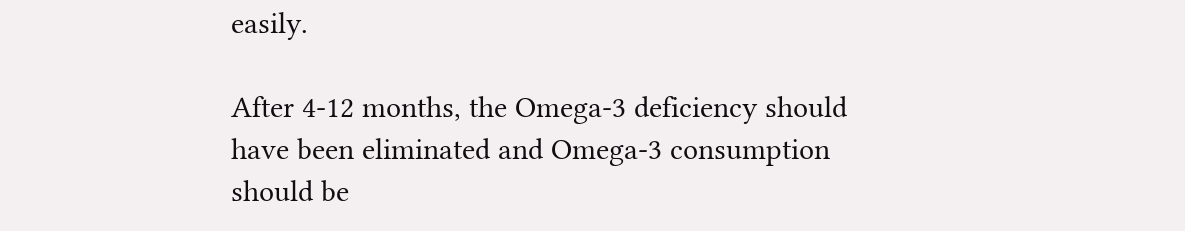easily.

After 4-12 months, the Omega-3 deficiency should have been eliminated and Omega-3 consumption should be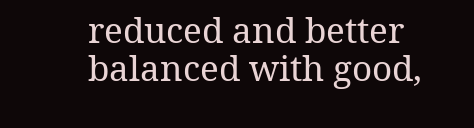reduced and better balanced with good,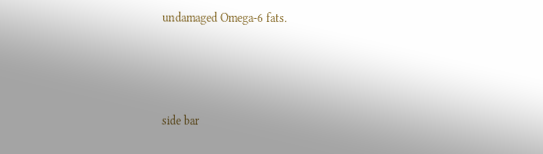undamaged Omega-6 fats.



side bar